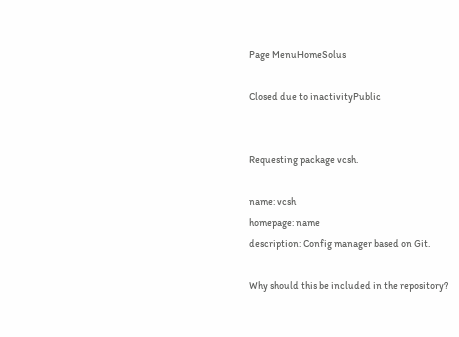Page MenuHomeSolus

Closed due to inactivityPublic


Requesting package vcsh.

name: vcsh
homepage: name
description: Config manager based on Git.

Why should this be included in the repository?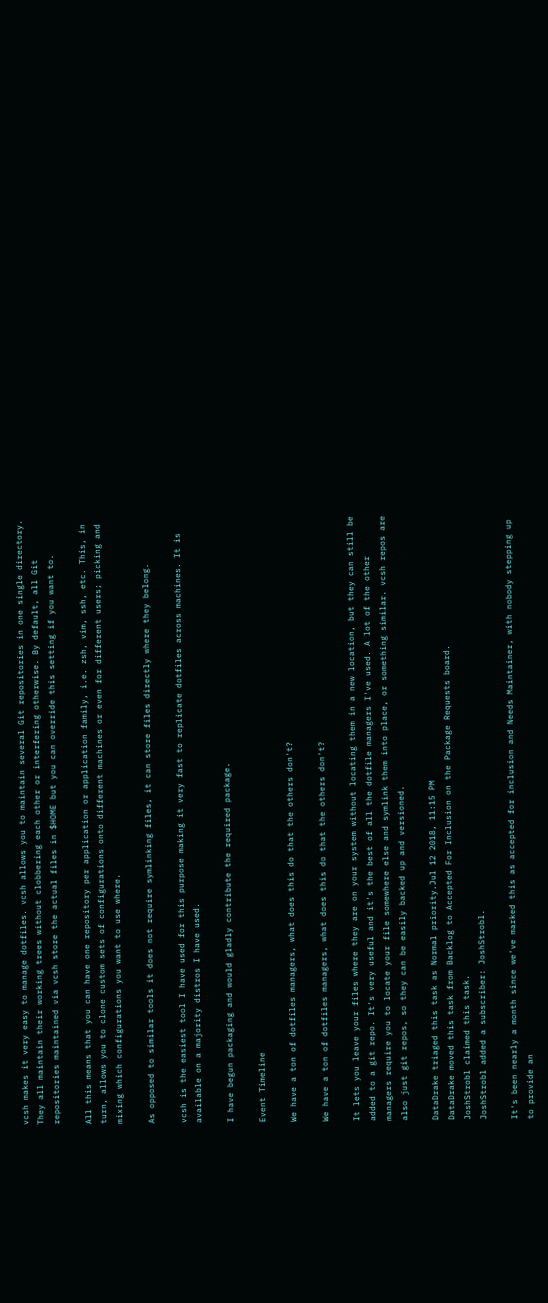vcsh makes it very easy to manage dotfiles. vcsh allows you to maintain several Git repositories in one single directory. They all maintain their working trees without clobbering each other or interfering otherwise. By default, all Git repositories maintained via vcsh store the actual files in $HOME but you can override this setting if you want to.

All this means that you can have one repository per application or application family, i.e. zsh, vim, ssh, etc. This, in turn, allows you to clone custom sets of configurations onto different machines or even for different users; picking and mixing which configurations you want to use where.

As opposed to similar tools it does not require symlinking files, it can store files directly where they belong.

vcsh is the easiest tool I have used for this purpose making it very fast to replicate dotfiles across machines. It is available on a majority distros I have used.

I have begun packaging and would gladly contribute the required package.

Event Timeline

We have a ton of dotfiles managers, what does this do that the others don't?

We have a ton of dotfiles managers, what does this do that the others don't?

It lets you leave your files where they are on your system without locating them in a new location, but they can still be added to a git repo. It's very useful and it's the best of all the dotfile managers I've used. A lot of the other managers require you to locate your file somewhere else and symlink them into place, or something similar. vcsh repos are also just git repos, so they can be easily backed up and versioned.

DataDrake triaged this task as Normal priority.Jul 12 2018, 11:15 PM
DataDrake moved this task from Backlog to Accepted For Inclusion on the Package Requests board.
JoshStrobl claimed this task.
JoshStrobl added a subscriber: JoshStrobl.

It's been nearly a month since we've marked this as accepted for inclusion and Needs Maintainer, with nobody stepping up to provide an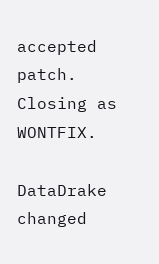accepted patch. Closing as WONTFIX.

DataDrake changed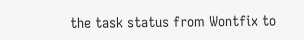the task status from Wontfix to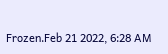Frozen.Feb 21 2022, 6:28 AM